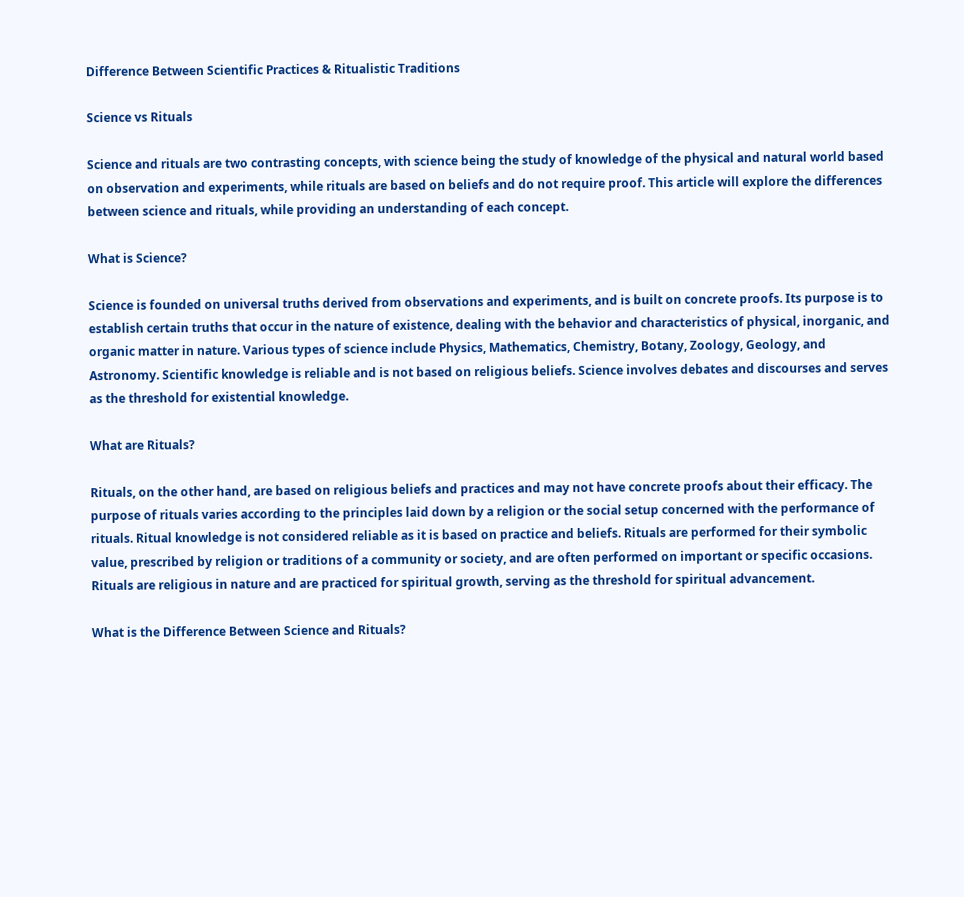Difference Between Scientific Practices & Ritualistic Traditions

Science vs Rituals

Science and rituals are two contrasting concepts, with science being the study of knowledge of the physical and natural world based on observation and experiments, while rituals are based on beliefs and do not require proof. This article will explore the differences between science and rituals, while providing an understanding of each concept.

What is Science?

Science is founded on universal truths derived from observations and experiments, and is built on concrete proofs. Its purpose is to establish certain truths that occur in the nature of existence, dealing with the behavior and characteristics of physical, inorganic, and organic matter in nature. Various types of science include Physics, Mathematics, Chemistry, Botany, Zoology, Geology, and Astronomy. Scientific knowledge is reliable and is not based on religious beliefs. Science involves debates and discourses and serves as the threshold for existential knowledge.

What are Rituals?

Rituals, on the other hand, are based on religious beliefs and practices and may not have concrete proofs about their efficacy. The purpose of rituals varies according to the principles laid down by a religion or the social setup concerned with the performance of rituals. Ritual knowledge is not considered reliable as it is based on practice and beliefs. Rituals are performed for their symbolic value, prescribed by religion or traditions of a community or society, and are often performed on important or specific occasions. Rituals are religious in nature and are practiced for spiritual growth, serving as the threshold for spiritual advancement.

What is the Difference Between Science and Rituals?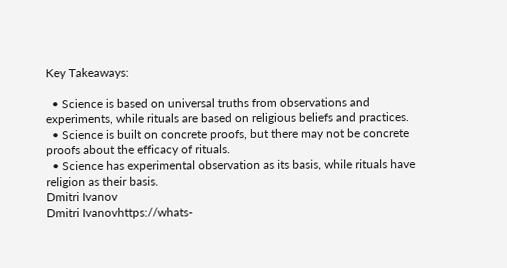Key Takeaways:

  • Science is based on universal truths from observations and experiments, while rituals are based on religious beliefs and practices.
  • Science is built on concrete proofs, but there may not be concrete proofs about the efficacy of rituals.
  • Science has experimental observation as its basis, while rituals have religion as their basis.
Dmitri Ivanov
Dmitri Ivanovhttps://whats-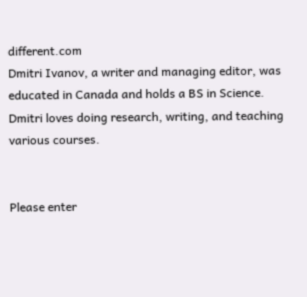different.com
Dmitri Ivanov, a writer and managing editor, was educated in Canada and holds a BS in Science. Dmitri loves doing research, writing, and teaching various courses.


Please enter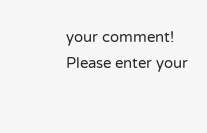your comment!
Please enter your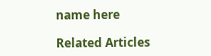name here

Related Articles